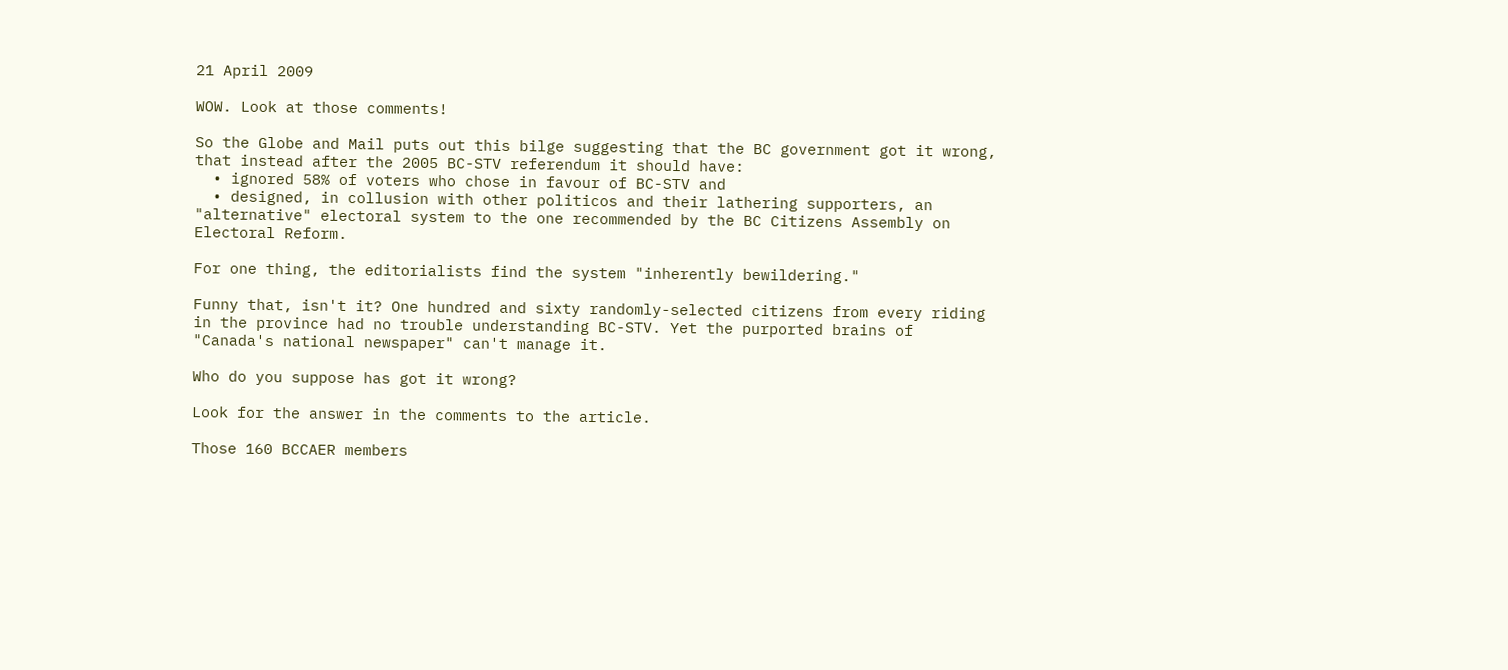21 April 2009

WOW. Look at those comments!

So the Globe and Mail puts out this bilge suggesting that the BC government got it wrong, that instead after the 2005 BC-STV referendum it should have:
  • ignored 58% of voters who chose in favour of BC-STV and
  • designed, in collusion with other politicos and their lathering supporters, an "alternative" electoral system to the one recommended by the BC Citizens Assembly on Electoral Reform.

For one thing, the editorialists find the system "inherently bewildering."

Funny that, isn't it? One hundred and sixty randomly-selected citizens from every riding in the province had no trouble understanding BC-STV. Yet the purported brains of "Canada's national newspaper" can't manage it.

Who do you suppose has got it wrong?

Look for the answer in the comments to the article.

Those 160 BCCAER members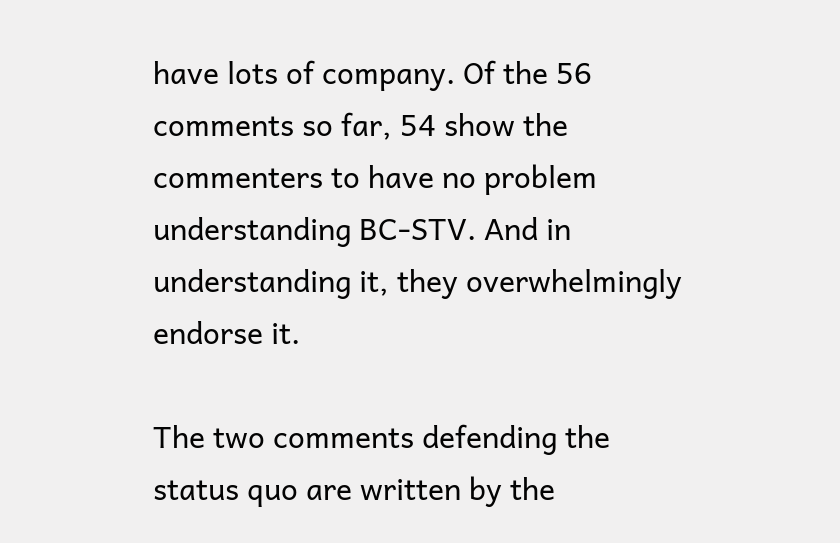have lots of company. Of the 56 comments so far, 54 show the commenters to have no problem understanding BC-STV. And in understanding it, they overwhelmingly endorse it.

The two comments defending the status quo are written by the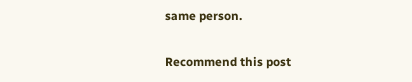same person.

Recommend this post